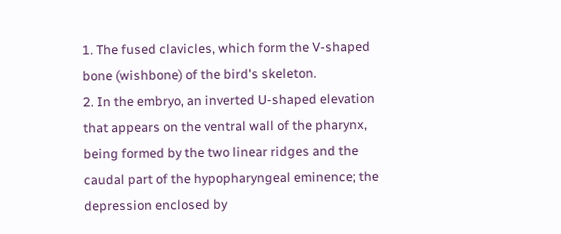1. The fused clavicles, which form the V-shaped bone (wishbone) of the bird's skeleton.
2. In the embryo, an inverted U-shaped elevation that appears on the ventral wall of the pharynx, being formed by the two linear ridges and the caudal part of the hypopharyngeal eminence; the depression enclosed by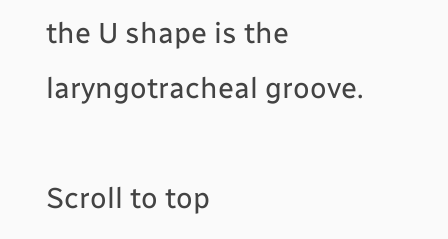the U shape is the laryngotracheal groove.

Scroll to top